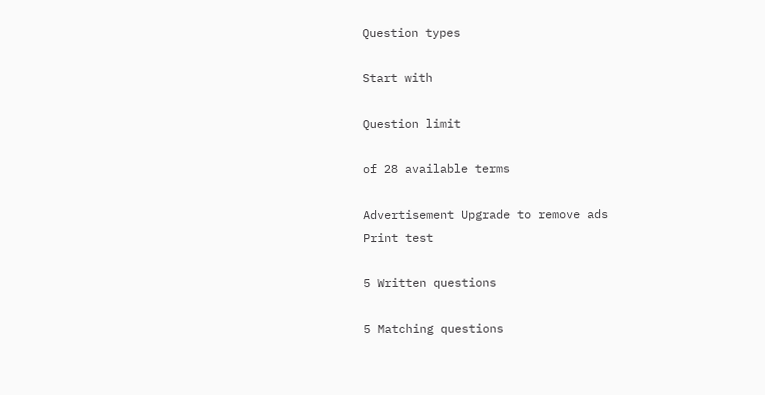Question types

Start with

Question limit

of 28 available terms

Advertisement Upgrade to remove ads
Print test

5 Written questions

5 Matching questions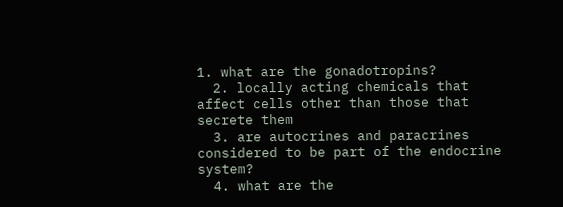1. what are the gonadotropins?
  2. locally acting chemicals that affect cells other than those that secrete them
  3. are autocrines and paracrines considered to be part of the endocrine system?
  4. what are the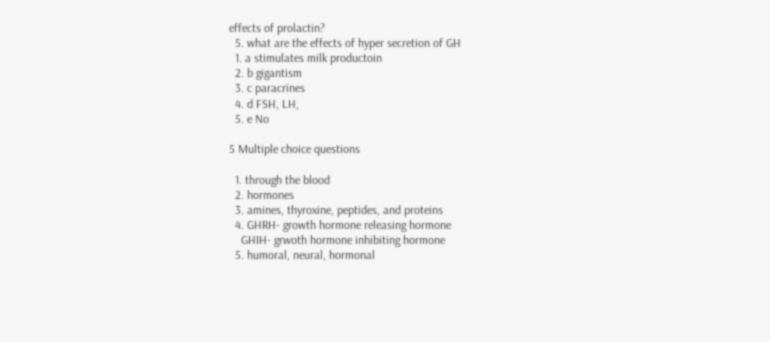effects of prolactin?
  5. what are the effects of hyper secretion of GH
  1. a stimulates milk productoin
  2. b gigantism
  3. c paracrines
  4. d FSH, LH,
  5. e No

5 Multiple choice questions

  1. through the blood
  2. hormones
  3. amines, thyroxine, peptides, and proteins
  4. GHRH- growth hormone releasing hormone
    GHIH- grwoth hormone inhibiting hormone
  5. humoral, neural, hormonal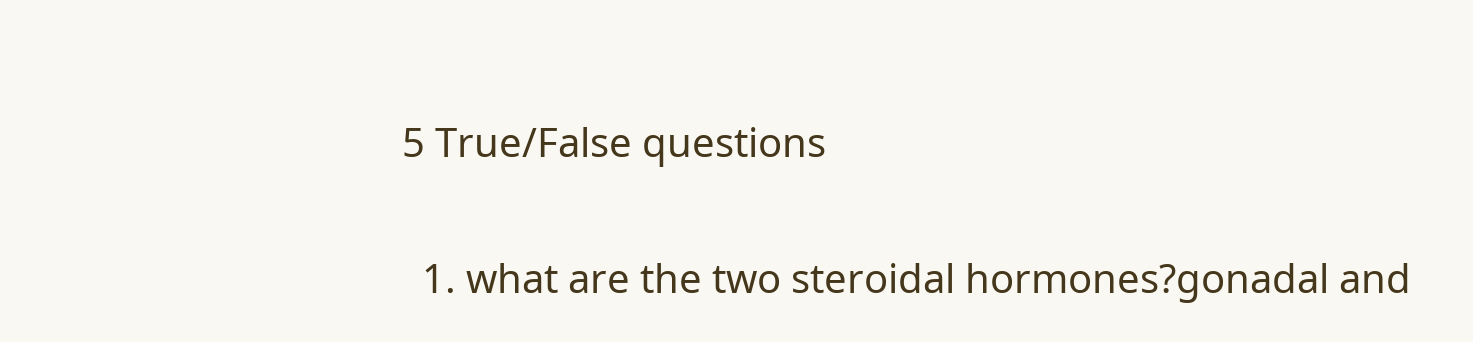5 True/False questions

  1. what are the two steroidal hormones?gonadal and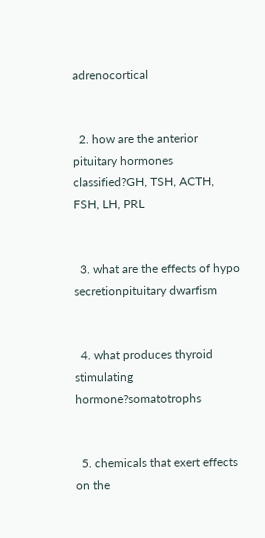adrenocortical


  2. how are the anterior pituitary hormones classified?GH, TSH, ACTH, FSH, LH, PRL


  3. what are the effects of hypo secretionpituitary dwarfism


  4. what produces thyroid stimulating hormone?somatotrophs


  5. chemicals that exert effects on the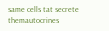same cells tat secrete themautocrines